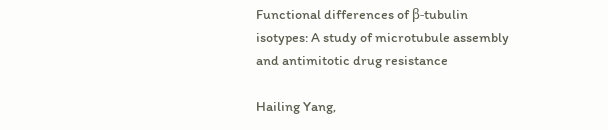Functional differences of β-tubulin isotypes: A study of microtubule assembly and antimitotic drug resistance

Hailing Yang,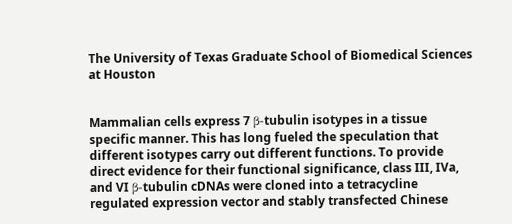The University of Texas Graduate School of Biomedical Sciences at Houston


Mammalian cells express 7 β-tubulin isotypes in a tissue specific manner. This has long fueled the speculation that different isotypes carry out different functions. To provide direct evidence for their functional significance, class III, IVa, and VI β-tubulin cDNAs were cloned into a tetracycline regulated expression vector and stably transfected Chinese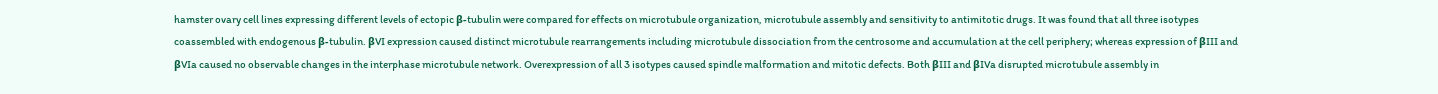hamster ovary cell lines expressing different levels of ectopic β-tubulin were compared for effects on microtubule organization, microtubule assembly and sensitivity to antimitotic drugs. It was found that all three isotypes coassembled with endogenous β-tubulin. βVI expression caused distinct microtubule rearrangements including microtubule dissociation from the centrosome and accumulation at the cell periphery; whereas expression of βIII and βVIa caused no observable changes in the interphase microtubule network. Overexpression of all 3 isotypes caused spindle malformation and mitotic defects. Both βIII and βIVa disrupted microtubule assembly in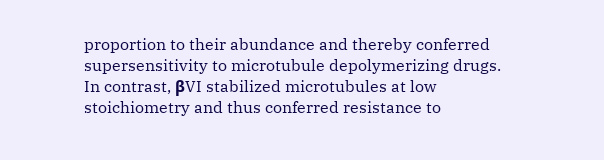proportion to their abundance and thereby conferred supersensitivity to microtubule depolymerizing drugs. In contrast, βVI stabilized microtubules at low stoichiometry and thus conferred resistance to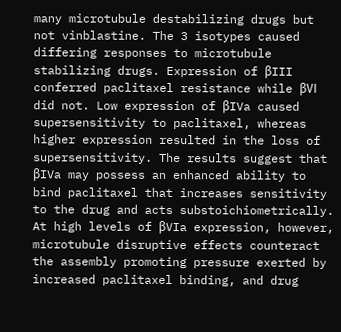many microtubule destabilizing drugs but not vinblastine. The 3 isotypes caused differing responses to microtubule stabilizing drugs. Expression of βIII conferred paclitaxel resistance while βVI did not. Low expression of βIVa caused supersensitivity to paclitaxel, whereas higher expression resulted in the loss of supersensitivity. The results suggest that βIVa may possess an enhanced ability to bind paclitaxel that increases sensitivity to the drug and acts substoichiometrically. At high levels of βVIa expression, however, microtubule disruptive effects counteract the assembly promoting pressure exerted by increased paclitaxel binding, and drug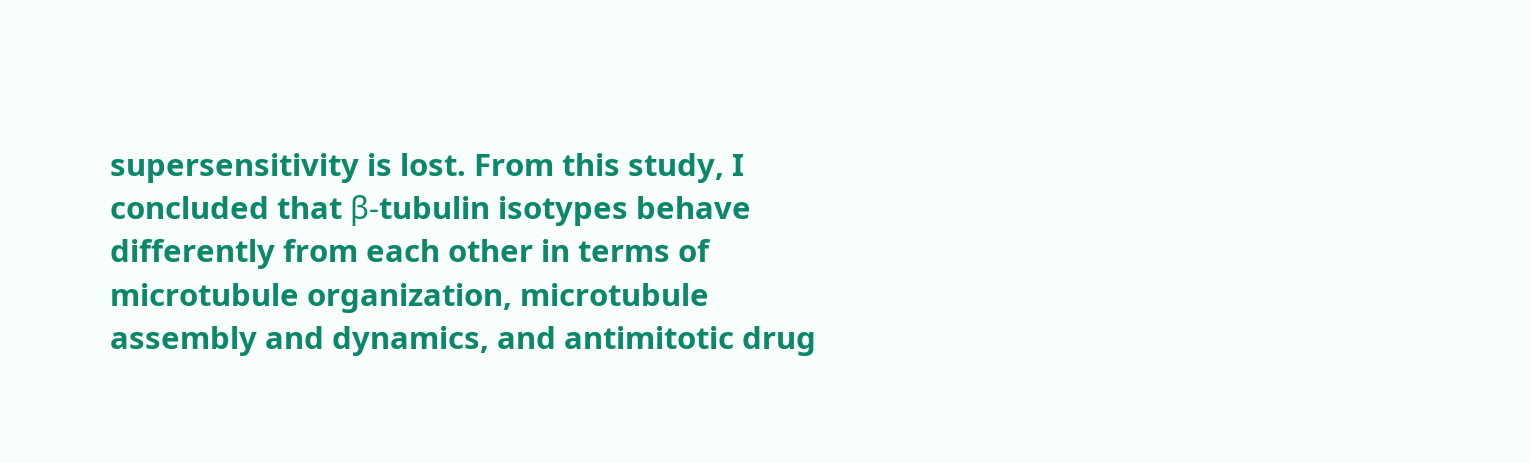supersensitivity is lost. From this study, I concluded that β-tubulin isotypes behave differently from each other in terms of microtubule organization, microtubule assembly and dynamics, and antimitotic drug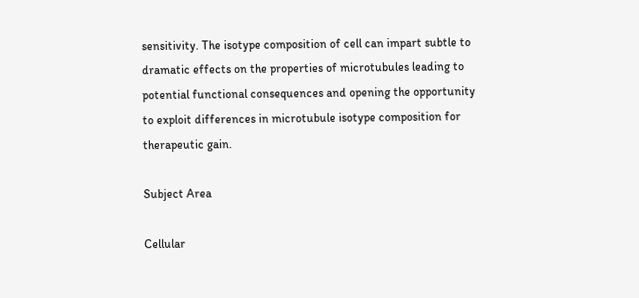sensitivity. The isotype composition of cell can impart subtle to dramatic effects on the properties of microtubules leading to potential functional consequences and opening the opportunity to exploit differences in microtubule isotype composition for therapeutic gain.

Subject Area

Cellular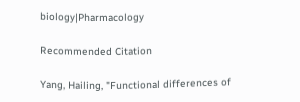biology|Pharmacology

Recommended Citation

Yang, Hailing, "Functional differences of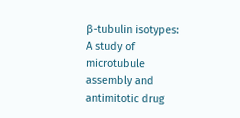β-tubulin isotypes: A study of microtubule assembly and antimitotic drug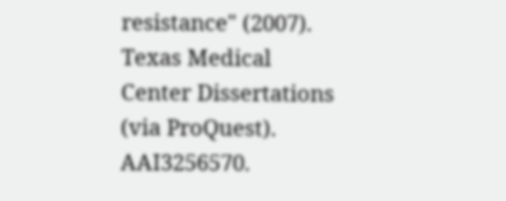resistance" (2007). Texas Medical Center Dissertations (via ProQuest). AAI3256570.